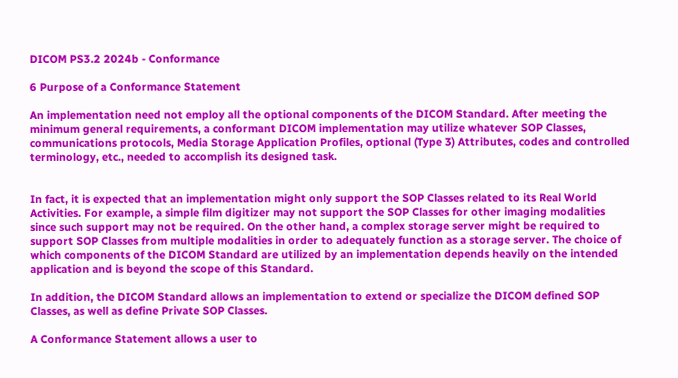DICOM PS3.2 2024b - Conformance

6 Purpose of a Conformance Statement

An implementation need not employ all the optional components of the DICOM Standard. After meeting the minimum general requirements, a conformant DICOM implementation may utilize whatever SOP Classes, communications protocols, Media Storage Application Profiles, optional (Type 3) Attributes, codes and controlled terminology, etc., needed to accomplish its designed task.


In fact, it is expected that an implementation might only support the SOP Classes related to its Real World Activities. For example, a simple film digitizer may not support the SOP Classes for other imaging modalities since such support may not be required. On the other hand, a complex storage server might be required to support SOP Classes from multiple modalities in order to adequately function as a storage server. The choice of which components of the DICOM Standard are utilized by an implementation depends heavily on the intended application and is beyond the scope of this Standard.

In addition, the DICOM Standard allows an implementation to extend or specialize the DICOM defined SOP Classes, as well as define Private SOP Classes.

A Conformance Statement allows a user to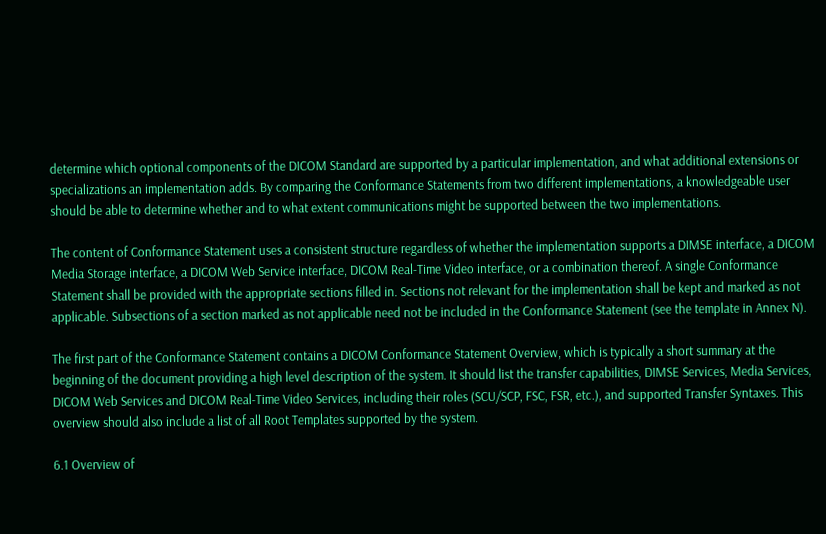determine which optional components of the DICOM Standard are supported by a particular implementation, and what additional extensions or specializations an implementation adds. By comparing the Conformance Statements from two different implementations, a knowledgeable user should be able to determine whether and to what extent communications might be supported between the two implementations.

The content of Conformance Statement uses a consistent structure regardless of whether the implementation supports a DIMSE interface, a DICOM Media Storage interface, a DICOM Web Service interface, DICOM Real-Time Video interface, or a combination thereof. A single Conformance Statement shall be provided with the appropriate sections filled in. Sections not relevant for the implementation shall be kept and marked as not applicable. Subsections of a section marked as not applicable need not be included in the Conformance Statement (see the template in Annex N).

The first part of the Conformance Statement contains a DICOM Conformance Statement Overview, which is typically a short summary at the beginning of the document providing a high level description of the system. It should list the transfer capabilities, DIMSE Services, Media Services, DICOM Web Services and DICOM Real-Time Video Services, including their roles (SCU/SCP, FSC, FSR, etc.), and supported Transfer Syntaxes. This overview should also include a list of all Root Templates supported by the system.

6.1 Overview of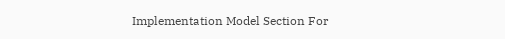Implementation Model Section For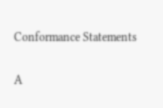Conformance Statements

A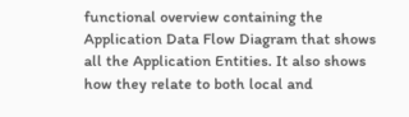functional overview containing the Application Data Flow Diagram that shows all the Application Entities. It also shows how they relate to both local and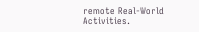remote Real-World Activities.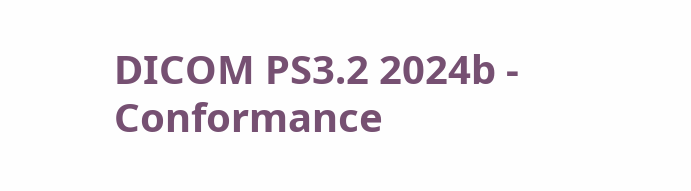DICOM PS3.2 2024b - Conformance